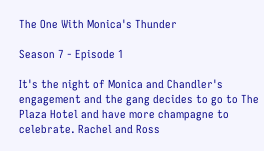The One With Monica's Thunder

Season 7 - Episode 1

It's the night of Monica and Chandler's engagement and the gang decides to go to The Plaza Hotel and have more champagne to celebrate. Rachel and Ross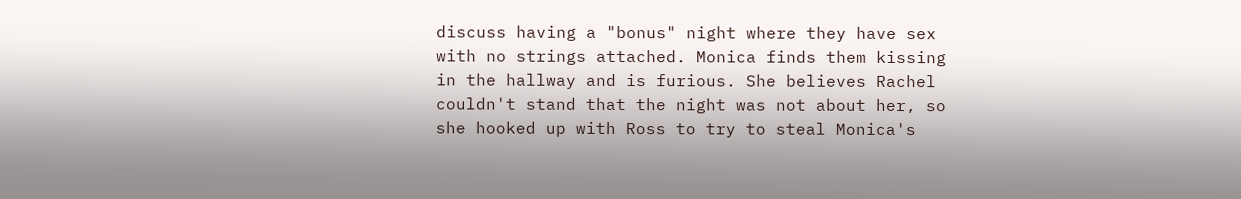discuss having a "bonus" night where they have sex with no strings attached. Monica finds them kissing in the hallway and is furious. She believes Rachel couldn't stand that the night was not about her, so she hooked up with Ross to try to steal Monica's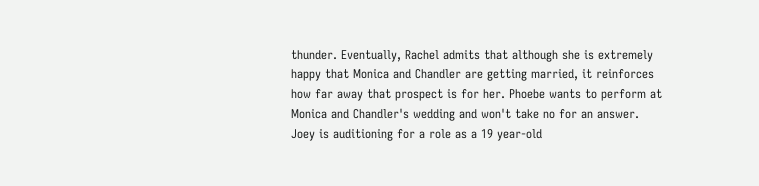thunder. Eventually, Rachel admits that although she is extremely happy that Monica and Chandler are getting married, it reinforces how far away that prospect is for her. Phoebe wants to perform at Monica and Chandler's wedding and won't take no for an answer. Joey is auditioning for a role as a 19 year-old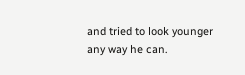and tried to look younger any way he can.